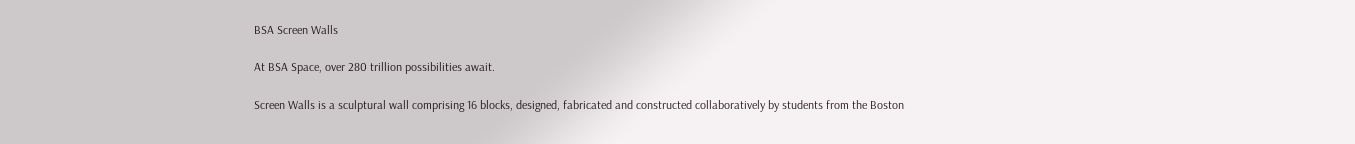BSA Screen Walls

At BSA Space, over 280 trillion possibilities await.

Screen Walls is a sculptural wall comprising 16 blocks, designed, fabricated and constructed collaboratively by students from the Boston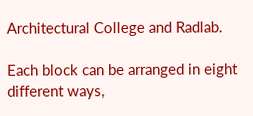Architectural College and Radlab.

Each block can be arranged in eight different ways,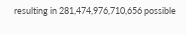resulting in 281,474,976,710,656 possible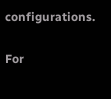configurations.

For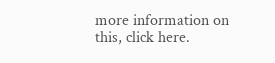more information on this, click here.